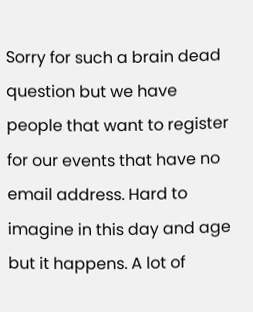Sorry for such a brain dead question but we have people that want to register for our events that have no email address. Hard to imagine in this day and age but it happens. A lot of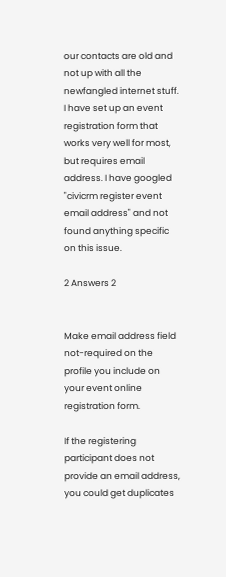our contacts are old and not up with all the newfangled internet stuff. I have set up an event registration form that works very well for most, but requires email address. I have googled "civicrm register event email address" and not found anything specific on this issue.

2 Answers 2


Make email address field not-required on the profile you include on your event online registration form.

If the registering participant does not provide an email address, you could get duplicates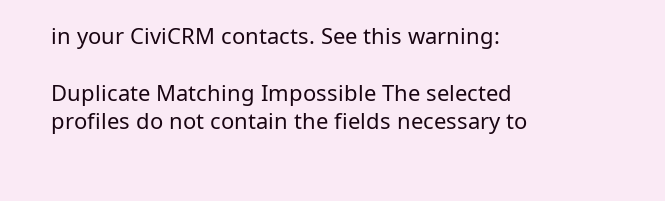in your CiviCRM contacts. See this warning:

Duplicate Matching Impossible The selected profiles do not contain the fields necessary to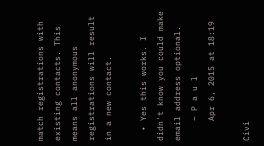match registrations with existing contacts. This means all anonymous registrations will result in a new contact.

  • Yes this works. I didn't know you could make email address optional.
    – P a u l
    Apr 6, 2015 at 18:19

Civi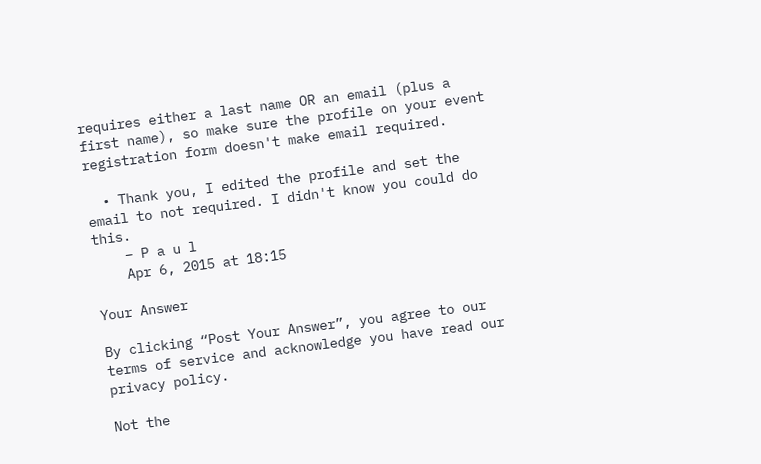requires either a last name OR an email (plus a first name), so make sure the profile on your event registration form doesn't make email required.

  • Thank you, I edited the profile and set the email to not required. I didn't know you could do this.
    – P a u l
    Apr 6, 2015 at 18:15

Your Answer

By clicking “Post Your Answer”, you agree to our terms of service and acknowledge you have read our privacy policy.

Not the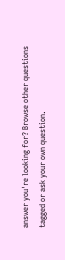answer you're looking for? Browse other questions tagged or ask your own question.